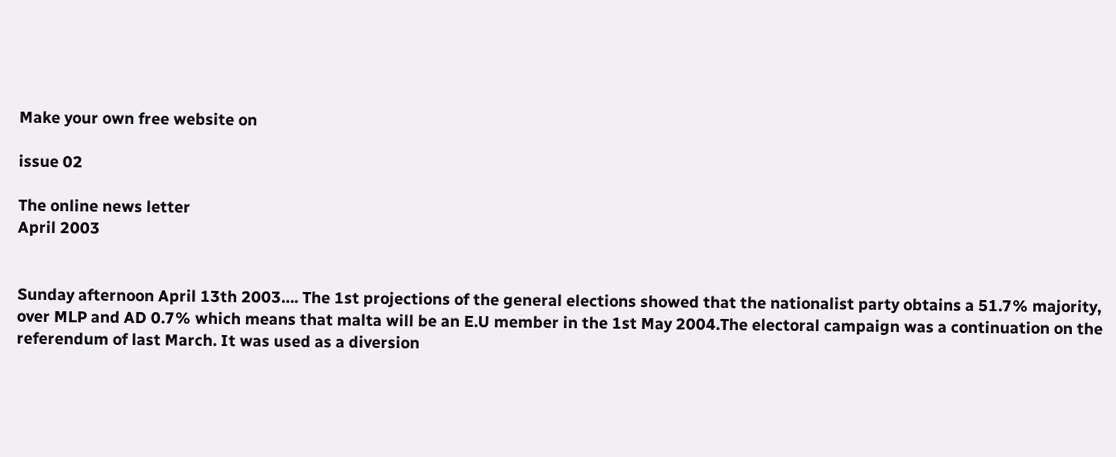Make your own free website on

issue 02

The online news letter
April 2003


Sunday afternoon April 13th 2003…. The 1st projections of the general elections showed that the nationalist party obtains a 51.7% majority, over MLP and AD 0.7% which means that malta will be an E.U member in the 1st May 2004.The electoral campaign was a continuation on the referendum of last March. It was used as a diversion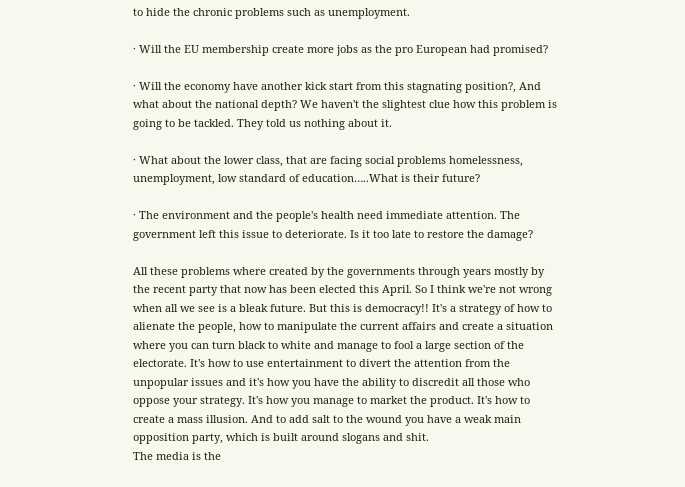to hide the chronic problems such as unemployment.

· Will the EU membership create more jobs as the pro European had promised?

· Will the economy have another kick start from this stagnating position?, And what about the national depth? We haven't the slightest clue how this problem is going to be tackled. They told us nothing about it.

· What about the lower class, that are facing social problems homelessness, unemployment, low standard of education…..What is their future?

· The environment and the people's health need immediate attention. The government left this issue to deteriorate. Is it too late to restore the damage?

All these problems where created by the governments through years mostly by the recent party that now has been elected this April. So I think we're not wrong when all we see is a bleak future. But this is democracy!! It's a strategy of how to alienate the people, how to manipulate the current affairs and create a situation where you can turn black to white and manage to fool a large section of the electorate. It's how to use entertainment to divert the attention from the unpopular issues and it's how you have the ability to discredit all those who oppose your strategy. It's how you manage to market the product. It's how to create a mass illusion. And to add salt to the wound you have a weak main opposition party, which is built around slogans and shit.
The media is the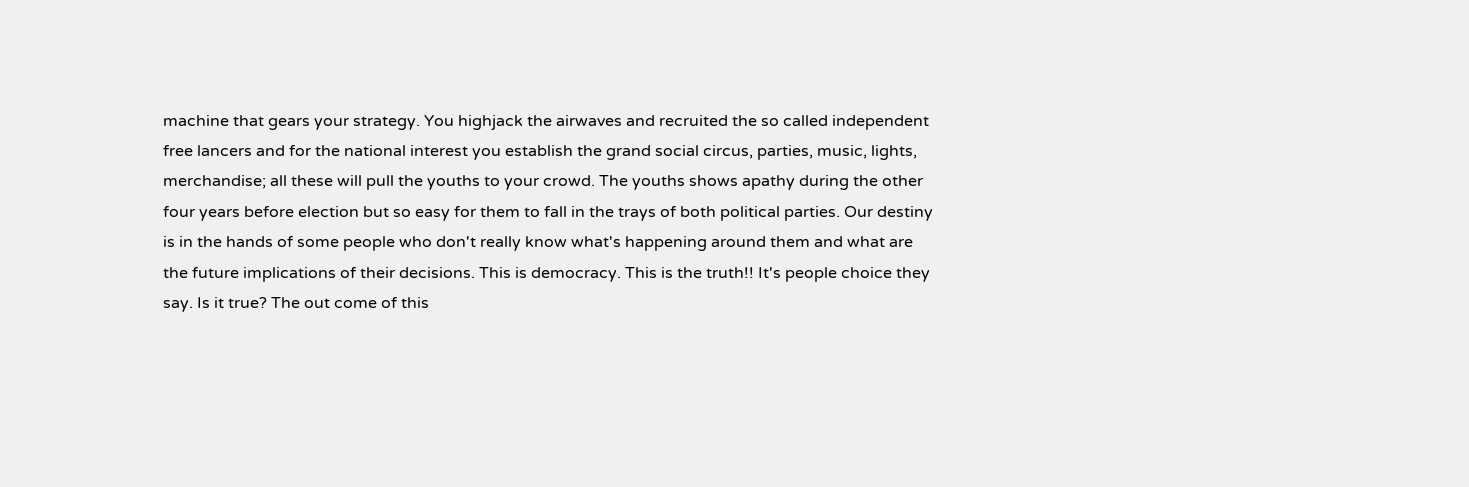machine that gears your strategy. You highjack the airwaves and recruited the so called independent free lancers and for the national interest you establish the grand social circus, parties, music, lights, merchandise; all these will pull the youths to your crowd. The youths shows apathy during the other four years before election but so easy for them to fall in the trays of both political parties. Our destiny is in the hands of some people who don't really know what's happening around them and what are the future implications of their decisions. This is democracy. This is the truth!! It's people choice they say. Is it true? The out come of this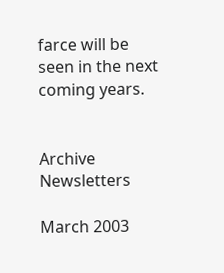farce will be seen in the next coming years.


Archive Newsletters

March 2003